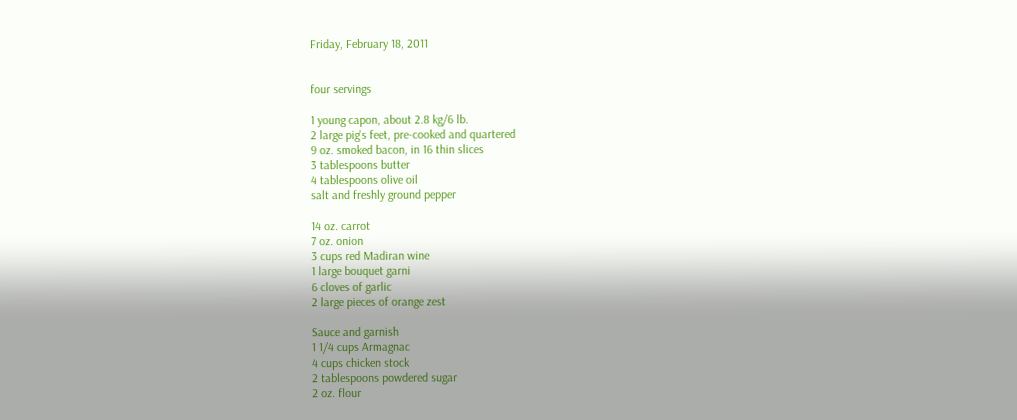Friday, February 18, 2011


four servings

1 young capon, about 2.8 kg/6 lb.
2 large pig's feet, pre-cooked and quartered
9 oz. smoked bacon, in 16 thin slices
3 tablespoons butter
4 tablespoons olive oil
salt and freshly ground pepper

14 oz. carrot
7 oz. onion
3 cups red Madiran wine
1 large bouquet garni
6 cloves of garlic
2 large pieces of orange zest

Sauce and garnish
1 1/4 cups Armagnac
4 cups chicken stock
2 tablespoons powdered sugar
2 oz. flour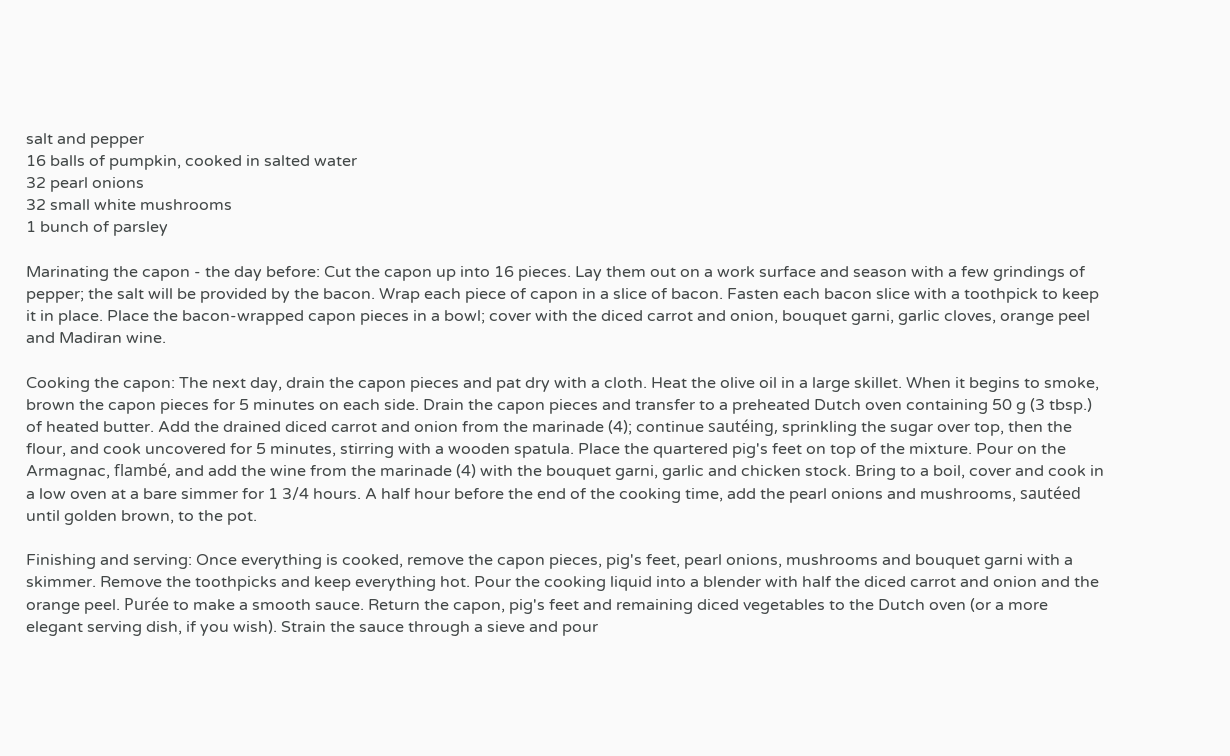salt and pepper
16 balls of pumpkin, cooked in salted water
32 pearl onions
32 small white mushrooms
1 bunch of parsley

Marinating the capon - the day before: Cut the capon up into 16 pieces. Lay them out on a work surface and season with a few grindings of pepper; the salt will be provided by the bacon. Wrap each piece of capon in a slice of bacon. Fasten each bacon slice with a toothpick to keep it in place. Place the bacon-wrapped capon pieces in a bowl; cover with the diced carrot and onion, bouquet garni, garlic cloves, orange peel and Madiran wine.

Cooking the capon: The next day, drain the capon pieces and pat dry with a cloth. Heat the olive oil in a large skillet. When it begins to smoke, brown the capon pieces for 5 minutes on each side. Drain the capon pieces and transfer to a preheated Dutch oven containing 50 g (3 tbsp.) of heated butter. Add the drained diced carrot and onion from the marinade (4); continue sautéing, sprinkling the sugar over top, then the flour, and cook uncovered for 5 minutes, stirring with a wooden spatula. Place the quartered pig's feet on top of the mixture. Pour on the Armagnac, flambé, and add the wine from the marinade (4) with the bouquet garni, garlic and chicken stock. Bring to a boil, cover and cook in a low oven at a bare simmer for 1 3/4 hours. A half hour before the end of the cooking time, add the pearl onions and mushrooms, sautéed until golden brown, to the pot.

Finishing and serving: Once everything is cooked, remove the capon pieces, pig's feet, pearl onions, mushrooms and bouquet garni with a skimmer. Remove the toothpicks and keep everything hot. Pour the cooking liquid into a blender with half the diced carrot and onion and the orange peel. Purée to make a smooth sauce. Return the capon, pig's feet and remaining diced vegetables to the Dutch oven (or a more elegant serving dish, if you wish). Strain the sauce through a sieve and pour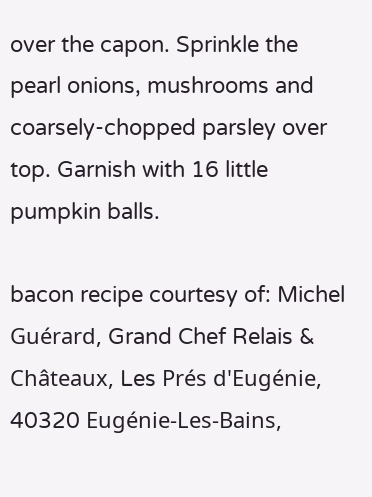over the capon. Sprinkle the pearl onions, mushrooms and coarsely-chopped parsley over top. Garnish with 16 little pumpkin balls.

bacon recipe courtesy of: Michel Guérard, Grand Chef Relais & Châteaux, Les Prés d'Eugénie, 40320 Eugénie-Les-Bains,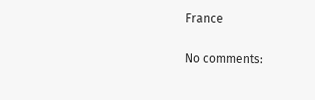France

No comments: